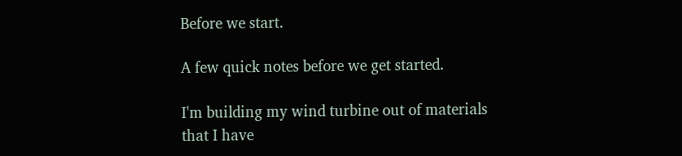Before we start.

A few quick notes before we get started.

I'm building my wind turbine out of materials that I have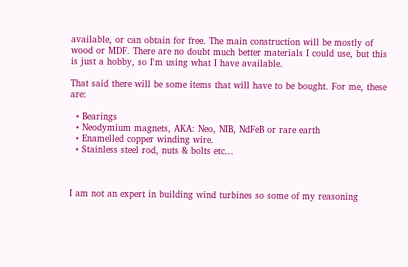available, or can obtain for free. The main construction will be mostly of wood or MDF. There are no doubt much better materials I could use, but this is just a hobby, so I'm using what I have available.

That said there will be some items that will have to be bought. For me, these are:

  • Bearings
  • Neodymium magnets, AKA: Neo, NIB, NdFeB or rare earth
  • Enamelled copper winding wire.
  • Stainless steel rod, nuts & bolts etc...



I am not an expert in building wind turbines so some of my reasoning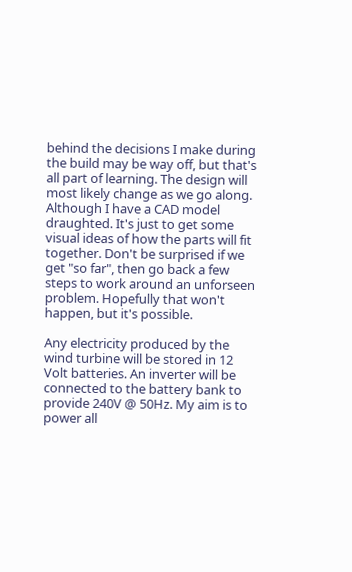behind the decisions I make during the build may be way off, but that's all part of learning. The design will most likely change as we go along. Although I have a CAD model draughted. It's just to get some visual ideas of how the parts will fit together. Don't be surprised if we get "so far", then go back a few steps to work around an unforseen problem. Hopefully that won't happen, but it's possible.

Any electricity produced by the wind turbine will be stored in 12 Volt batteries. An inverter will be connected to the battery bank to provide 240V @ 50Hz. My aim is to power all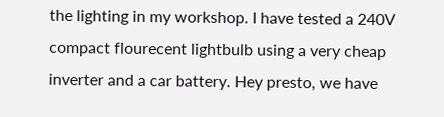the lighting in my workshop. I have tested a 240V compact flourecent lightbulb using a very cheap inverter and a car battery. Hey presto, we have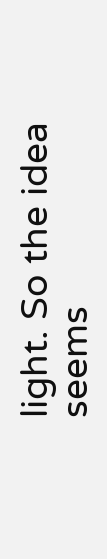light. So the idea seems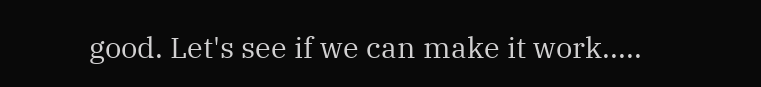good. Let's see if we can make it work.....